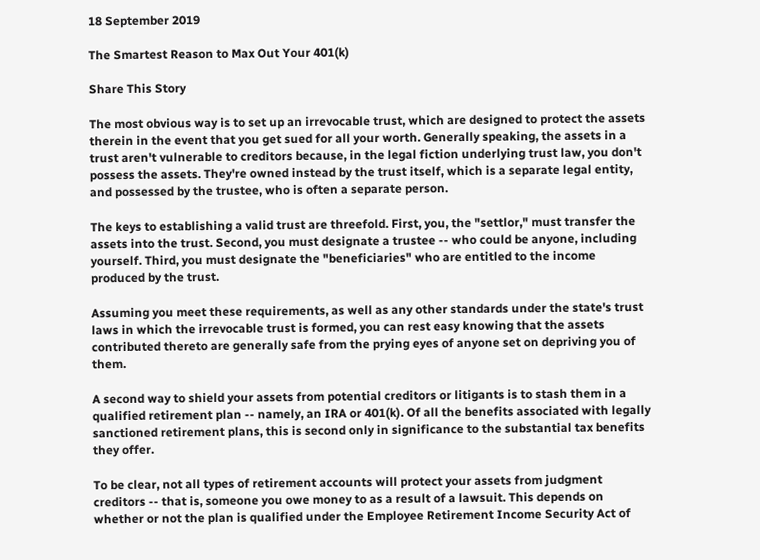18 September 2019

The Smartest Reason to Max Out Your 401(k)

Share This Story

The most obvious way is to set up an irrevocable trust, which are designed to protect the assets therein in the event that you get sued for all your worth. Generally speaking, the assets in a trust aren't vulnerable to creditors because, in the legal fiction underlying trust law, you don't possess the assets. They're owned instead by the trust itself, which is a separate legal entity, and possessed by the trustee, who is often a separate person.

The keys to establishing a valid trust are threefold. First, you, the "settlor," must transfer the assets into the trust. Second, you must designate a trustee -- who could be anyone, including yourself. Third, you must designate the "beneficiaries" who are entitled to the income produced by the trust.

Assuming you meet these requirements, as well as any other standards under the state's trust laws in which the irrevocable trust is formed, you can rest easy knowing that the assets contributed thereto are generally safe from the prying eyes of anyone set on depriving you of them.

A second way to shield your assets from potential creditors or litigants is to stash them in a qualified retirement plan -- namely, an IRA or 401(k). Of all the benefits associated with legally sanctioned retirement plans, this is second only in significance to the substantial tax benefits they offer.

To be clear, not all types of retirement accounts will protect your assets from judgment creditors -- that is, someone you owe money to as a result of a lawsuit. This depends on whether or not the plan is qualified under the Employee Retirement Income Security Act of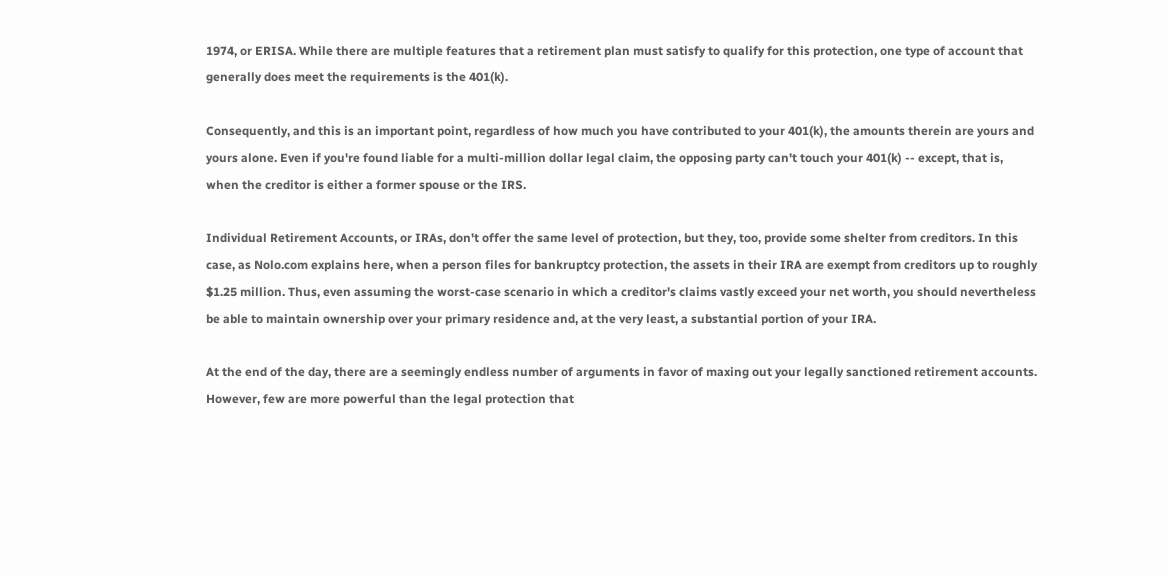1974, or ERISA. While there are multiple features that a retirement plan must satisfy to qualify for this protection, one type of account that generally does meet the requirements is the 401(k).

Consequently, and this is an important point, regardless of how much you have contributed to your 401(k), the amounts therein are yours and yours alone. Even if you're found liable for a multi-million dollar legal claim, the opposing party can't touch your 401(k) -- except, that is, when the creditor is either a former spouse or the IRS.

Individual Retirement Accounts, or IRAs, don't offer the same level of protection, but they, too, provide some shelter from creditors. In this case, as Nolo.com explains here, when a person files for bankruptcy protection, the assets in their IRA are exempt from creditors up to roughly $1.25 million. Thus, even assuming the worst-case scenario in which a creditor's claims vastly exceed your net worth, you should nevertheless be able to maintain ownership over your primary residence and, at the very least, a substantial portion of your IRA.

At the end of the day, there are a seemingly endless number of arguments in favor of maxing out your legally sanctioned retirement accounts. However, few are more powerful than the legal protection that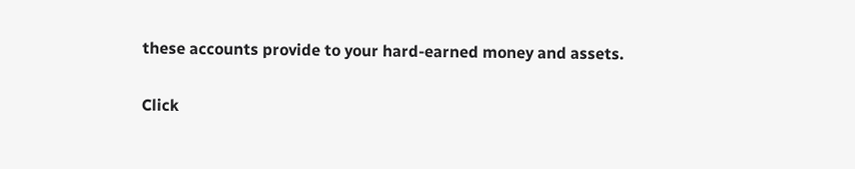these accounts provide to your hard-earned money and assets.

Click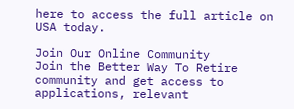here to access the full article on USA today.

Join Our Online Community
Join the Better Way To Retire community and get access to applications, relevant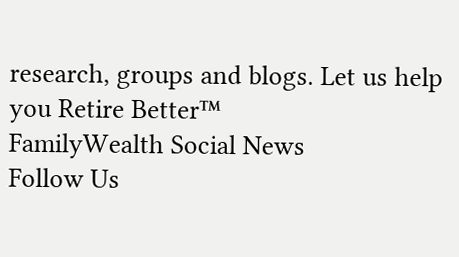research, groups and blogs. Let us help you Retire Better™
FamilyWealth Social News
Follow Us